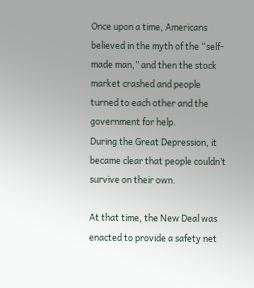Once upon a time, Americans believed in the myth of the “self-made man,” and then the stock market crashed and people turned to each other and the government for help.
During the Great Depression, it became clear that people couldn’t survive on their own.

At that time, the New Deal was enacted to provide a safety net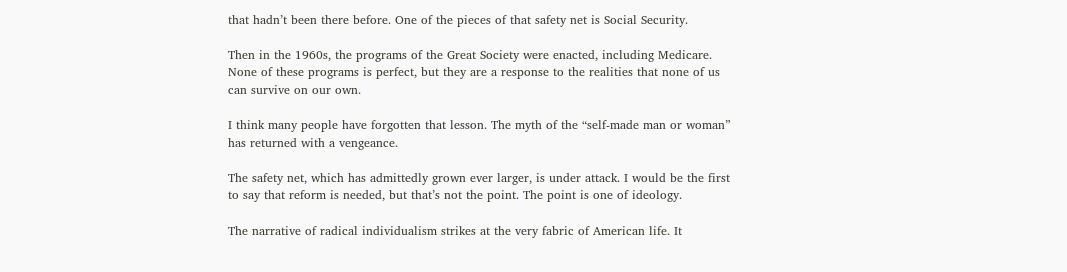that hadn’t been there before. One of the pieces of that safety net is Social Security.

Then in the 1960s, the programs of the Great Society were enacted, including Medicare. None of these programs is perfect, but they are a response to the realities that none of us can survive on our own.

I think many people have forgotten that lesson. The myth of the “self-made man or woman” has returned with a vengeance.

The safety net, which has admittedly grown ever larger, is under attack. I would be the first to say that reform is needed, but that’s not the point. The point is one of ideology.

The narrative of radical individualism strikes at the very fabric of American life. It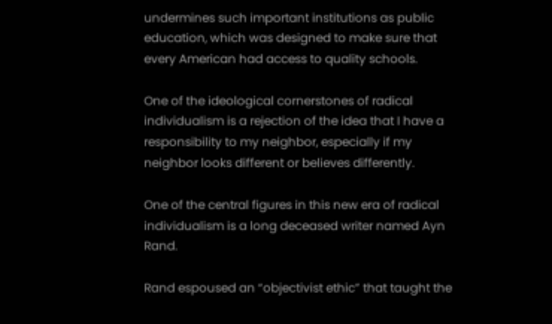undermines such important institutions as public education, which was designed to make sure that every American had access to quality schools.

One of the ideological cornerstones of radical individualism is a rejection of the idea that I have a responsibility to my neighbor, especially if my neighbor looks different or believes differently.

One of the central figures in this new era of radical individualism is a long deceased writer named Ayn Rand.

Rand espoused an “objectivist ethic” that taught the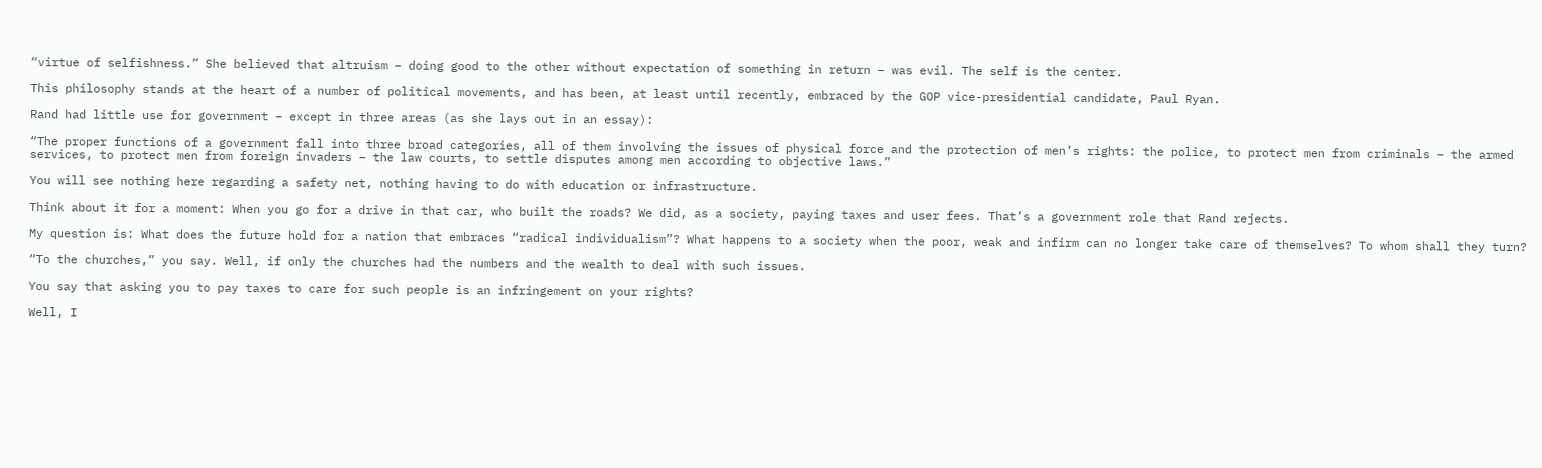“virtue of selfishness.” She believed that altruism – doing good to the other without expectation of something in return – was evil. The self is the center.

This philosophy stands at the heart of a number of political movements, and has been, at least until recently, embraced by the GOP vice-presidential candidate, Paul Ryan.

Rand had little use for government – except in three areas (as she lays out in an essay):

“The proper functions of a government fall into three broad categories, all of them involving the issues of physical force and the protection of men’s rights: the police, to protect men from criminals – the armed services, to protect men from foreign invaders – the law courts, to settle disputes among men according to objective laws.”

You will see nothing here regarding a safety net, nothing having to do with education or infrastructure.

Think about it for a moment: When you go for a drive in that car, who built the roads? We did, as a society, paying taxes and user fees. That’s a government role that Rand rejects.

My question is: What does the future hold for a nation that embraces “radical individualism”? What happens to a society when the poor, weak and infirm can no longer take care of themselves? To whom shall they turn?

“To the churches,” you say. Well, if only the churches had the numbers and the wealth to deal with such issues.

You say that asking you to pay taxes to care for such people is an infringement on your rights?

Well, I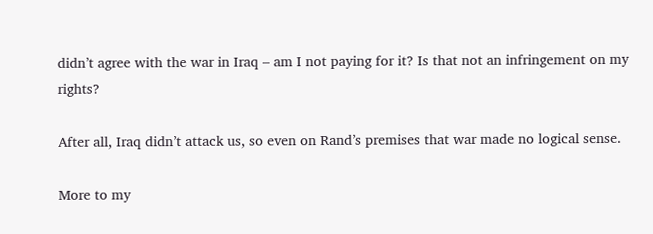didn’t agree with the war in Iraq – am I not paying for it? Is that not an infringement on my rights?

After all, Iraq didn’t attack us, so even on Rand’s premises that war made no logical sense.

More to my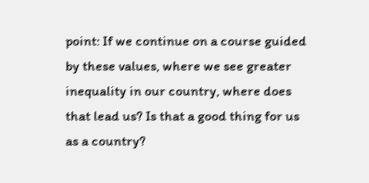point: If we continue on a course guided by these values, where we see greater inequality in our country, where does that lead us? Is that a good thing for us as a country?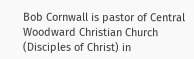Bob Cornwall is pastor of Central Woodward Christian Church (Disciples of Christ) in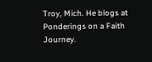Troy, Mich. He blogs at Ponderings on a Faith Journey.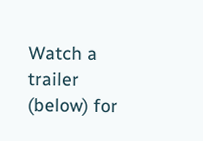Watch a trailer (below) for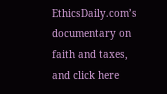EthicsDaily.com’s documentary on faith and taxes, and click here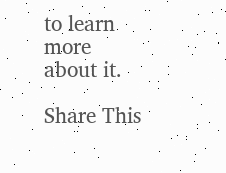to learn more about it.

Share This